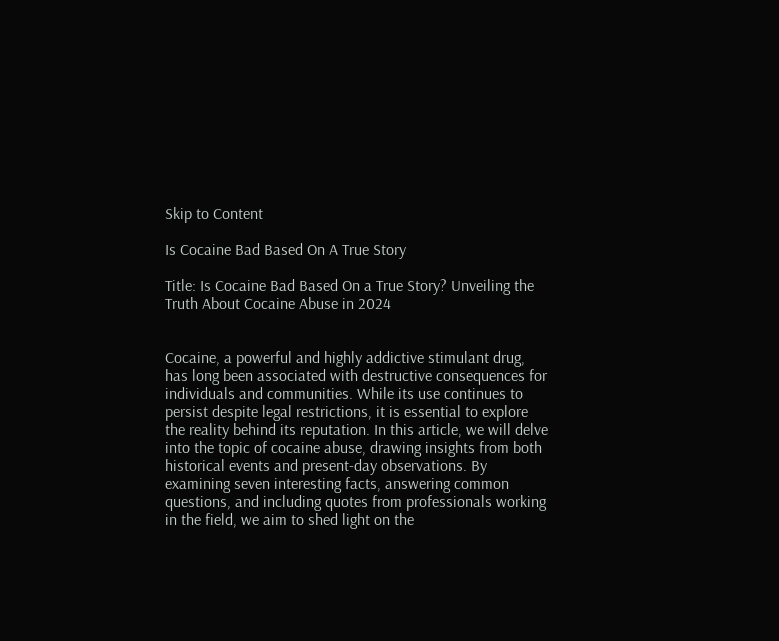Skip to Content

Is Cocaine Bad Based On A True Story

Title: Is Cocaine Bad Based On a True Story? Unveiling the Truth About Cocaine Abuse in 2024


Cocaine, a powerful and highly addictive stimulant drug, has long been associated with destructive consequences for individuals and communities. While its use continues to persist despite legal restrictions, it is essential to explore the reality behind its reputation. In this article, we will delve into the topic of cocaine abuse, drawing insights from both historical events and present-day observations. By examining seven interesting facts, answering common questions, and including quotes from professionals working in the field, we aim to shed light on the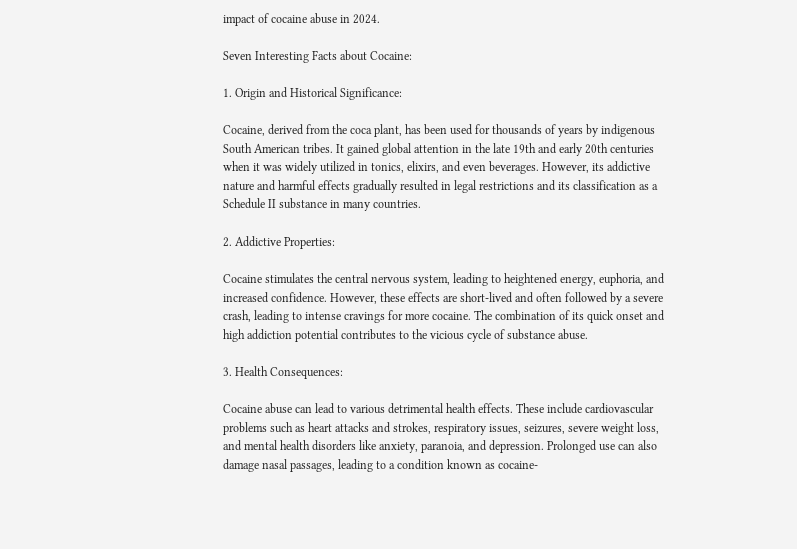impact of cocaine abuse in 2024.

Seven Interesting Facts about Cocaine:

1. Origin and Historical Significance:

Cocaine, derived from the coca plant, has been used for thousands of years by indigenous South American tribes. It gained global attention in the late 19th and early 20th centuries when it was widely utilized in tonics, elixirs, and even beverages. However, its addictive nature and harmful effects gradually resulted in legal restrictions and its classification as a Schedule II substance in many countries.

2. Addictive Properties:

Cocaine stimulates the central nervous system, leading to heightened energy, euphoria, and increased confidence. However, these effects are short-lived and often followed by a severe crash, leading to intense cravings for more cocaine. The combination of its quick onset and high addiction potential contributes to the vicious cycle of substance abuse.

3. Health Consequences:

Cocaine abuse can lead to various detrimental health effects. These include cardiovascular problems such as heart attacks and strokes, respiratory issues, seizures, severe weight loss, and mental health disorders like anxiety, paranoia, and depression. Prolonged use can also damage nasal passages, leading to a condition known as cocaine-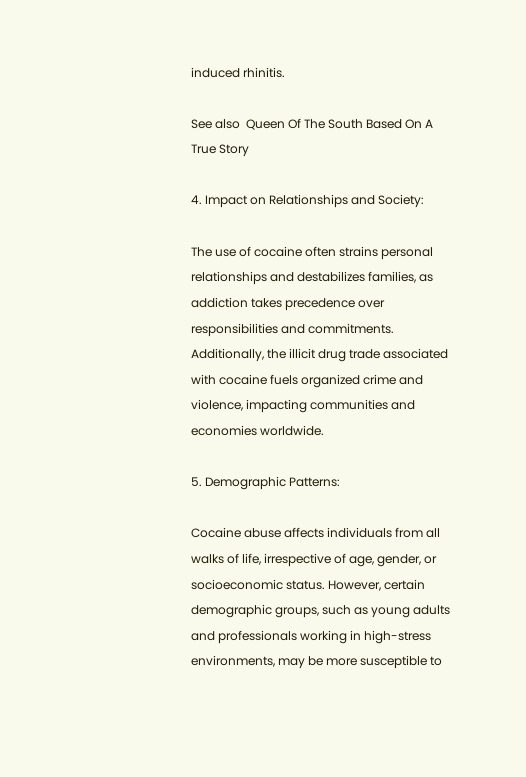induced rhinitis.

See also  Queen Of The South Based On A True Story

4. Impact on Relationships and Society:

The use of cocaine often strains personal relationships and destabilizes families, as addiction takes precedence over responsibilities and commitments. Additionally, the illicit drug trade associated with cocaine fuels organized crime and violence, impacting communities and economies worldwide.

5. Demographic Patterns:

Cocaine abuse affects individuals from all walks of life, irrespective of age, gender, or socioeconomic status. However, certain demographic groups, such as young adults and professionals working in high-stress environments, may be more susceptible to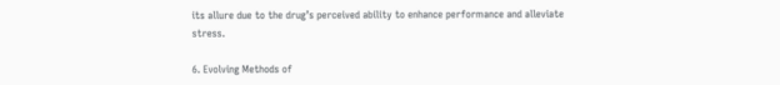its allure due to the drug’s perceived ability to enhance performance and alleviate stress.

6. Evolving Methods of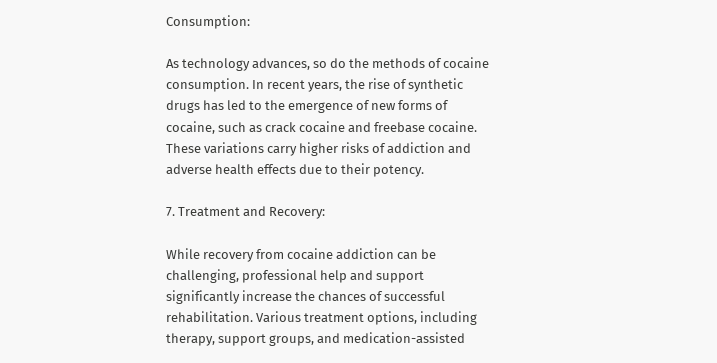Consumption:

As technology advances, so do the methods of cocaine consumption. In recent years, the rise of synthetic drugs has led to the emergence of new forms of cocaine, such as crack cocaine and freebase cocaine. These variations carry higher risks of addiction and adverse health effects due to their potency.

7. Treatment and Recovery:

While recovery from cocaine addiction can be challenging, professional help and support significantly increase the chances of successful rehabilitation. Various treatment options, including therapy, support groups, and medication-assisted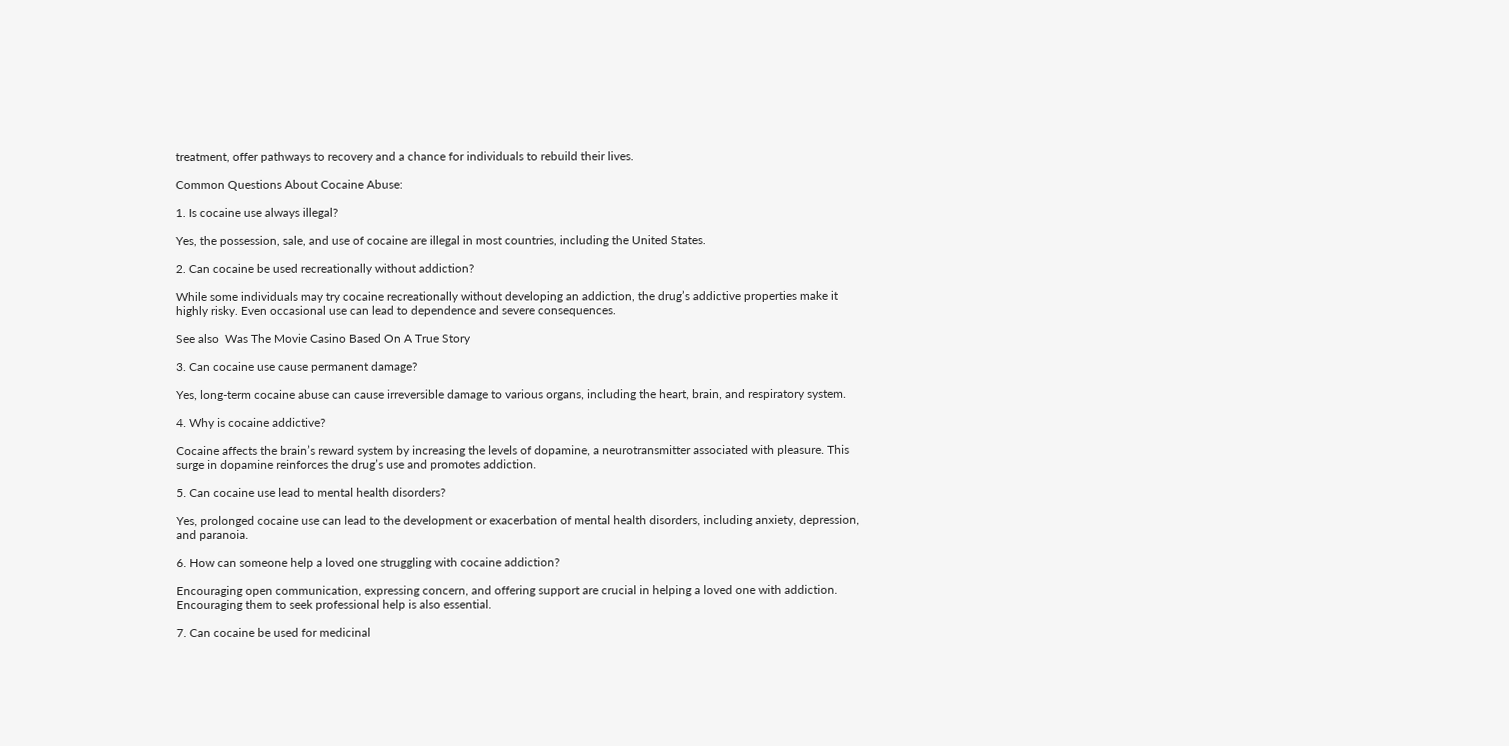treatment, offer pathways to recovery and a chance for individuals to rebuild their lives.

Common Questions About Cocaine Abuse:

1. Is cocaine use always illegal?

Yes, the possession, sale, and use of cocaine are illegal in most countries, including the United States.

2. Can cocaine be used recreationally without addiction?

While some individuals may try cocaine recreationally without developing an addiction, the drug’s addictive properties make it highly risky. Even occasional use can lead to dependence and severe consequences.

See also  Was The Movie Casino Based On A True Story

3. Can cocaine use cause permanent damage?

Yes, long-term cocaine abuse can cause irreversible damage to various organs, including the heart, brain, and respiratory system.

4. Why is cocaine addictive?

Cocaine affects the brain’s reward system by increasing the levels of dopamine, a neurotransmitter associated with pleasure. This surge in dopamine reinforces the drug’s use and promotes addiction.

5. Can cocaine use lead to mental health disorders?

Yes, prolonged cocaine use can lead to the development or exacerbation of mental health disorders, including anxiety, depression, and paranoia.

6. How can someone help a loved one struggling with cocaine addiction?

Encouraging open communication, expressing concern, and offering support are crucial in helping a loved one with addiction. Encouraging them to seek professional help is also essential.

7. Can cocaine be used for medicinal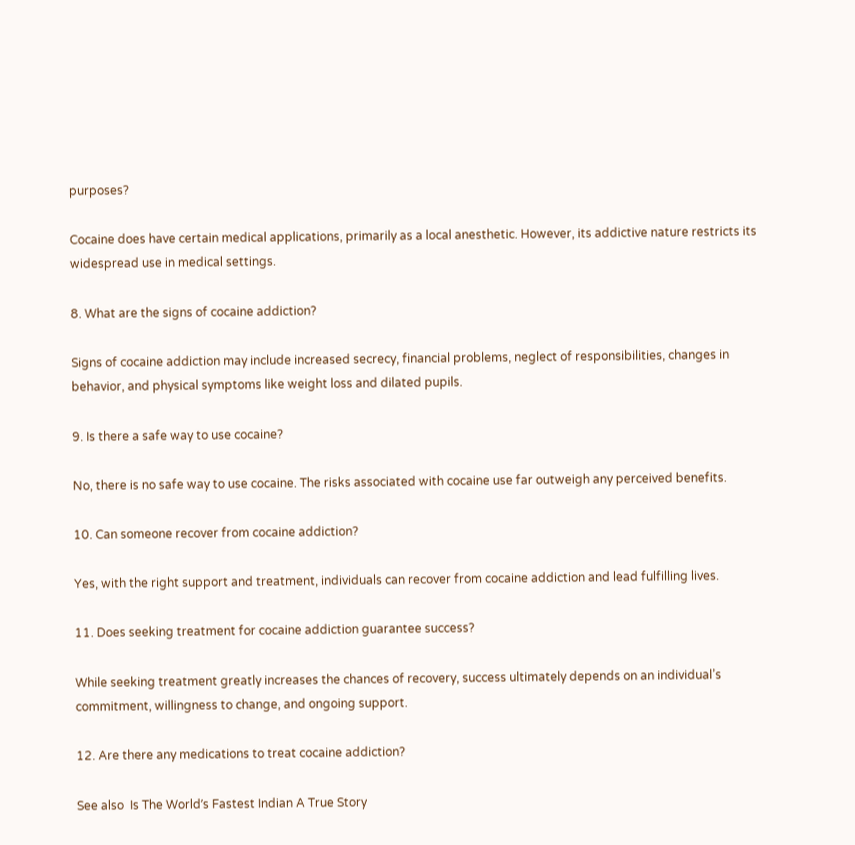purposes?

Cocaine does have certain medical applications, primarily as a local anesthetic. However, its addictive nature restricts its widespread use in medical settings.

8. What are the signs of cocaine addiction?

Signs of cocaine addiction may include increased secrecy, financial problems, neglect of responsibilities, changes in behavior, and physical symptoms like weight loss and dilated pupils.

9. Is there a safe way to use cocaine?

No, there is no safe way to use cocaine. The risks associated with cocaine use far outweigh any perceived benefits.

10. Can someone recover from cocaine addiction?

Yes, with the right support and treatment, individuals can recover from cocaine addiction and lead fulfilling lives.

11. Does seeking treatment for cocaine addiction guarantee success?

While seeking treatment greatly increases the chances of recovery, success ultimately depends on an individual’s commitment, willingness to change, and ongoing support.

12. Are there any medications to treat cocaine addiction?

See also  Is The Worldʼs Fastest Indian A True Story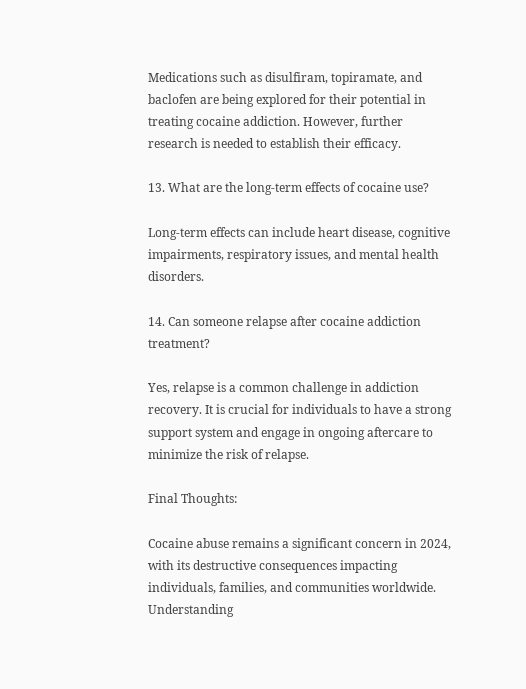Medications such as disulfiram, topiramate, and baclofen are being explored for their potential in treating cocaine addiction. However, further research is needed to establish their efficacy.

13. What are the long-term effects of cocaine use?

Long-term effects can include heart disease, cognitive impairments, respiratory issues, and mental health disorders.

14. Can someone relapse after cocaine addiction treatment?

Yes, relapse is a common challenge in addiction recovery. It is crucial for individuals to have a strong support system and engage in ongoing aftercare to minimize the risk of relapse.

Final Thoughts:

Cocaine abuse remains a significant concern in 2024, with its destructive consequences impacting individuals, families, and communities worldwide. Understanding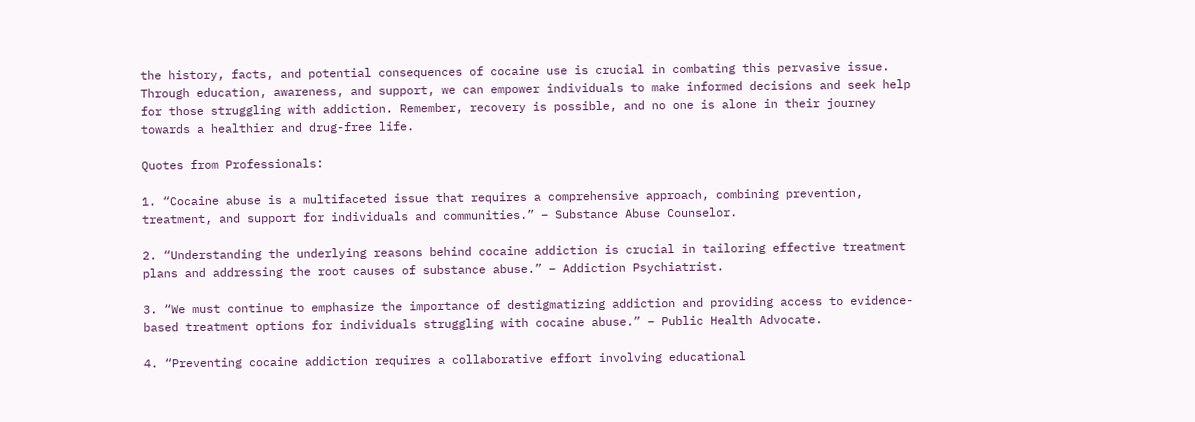the history, facts, and potential consequences of cocaine use is crucial in combating this pervasive issue. Through education, awareness, and support, we can empower individuals to make informed decisions and seek help for those struggling with addiction. Remember, recovery is possible, and no one is alone in their journey towards a healthier and drug-free life.

Quotes from Professionals:

1. “Cocaine abuse is a multifaceted issue that requires a comprehensive approach, combining prevention, treatment, and support for individuals and communities.” – Substance Abuse Counselor.

2. “Understanding the underlying reasons behind cocaine addiction is crucial in tailoring effective treatment plans and addressing the root causes of substance abuse.” – Addiction Psychiatrist.

3. “We must continue to emphasize the importance of destigmatizing addiction and providing access to evidence-based treatment options for individuals struggling with cocaine abuse.” – Public Health Advocate.

4. “Preventing cocaine addiction requires a collaborative effort involving educational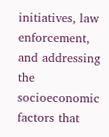initiatives, law enforcement, and addressing the socioeconomic factors that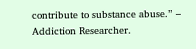contribute to substance abuse.” – Addiction Researcher.